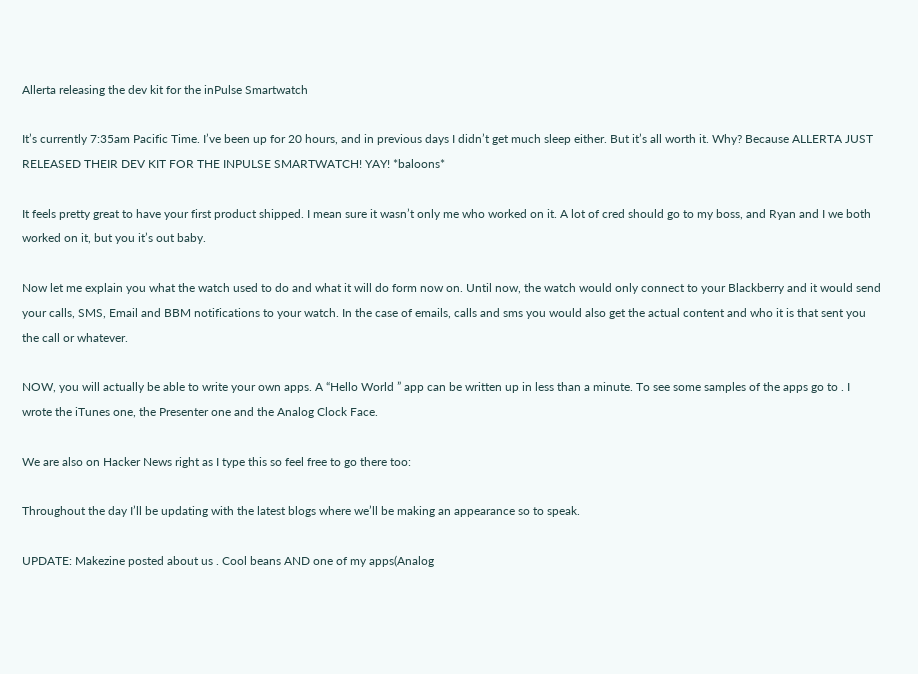Allerta releasing the dev kit for the inPulse Smartwatch

It’s currently 7:35am Pacific Time. I’ve been up for 20 hours, and in previous days I didn’t get much sleep either. But it’s all worth it. Why? Because ALLERTA JUST RELEASED THEIR DEV KIT FOR THE INPULSE SMARTWATCH! YAY! *baloons*

It feels pretty great to have your first product shipped. I mean sure it wasn’t only me who worked on it. A lot of cred should go to my boss, and Ryan and I we both worked on it, but you it’s out baby.

Now let me explain you what the watch used to do and what it will do form now on. Until now, the watch would only connect to your Blackberry and it would send your calls, SMS, Email and BBM notifications to your watch. In the case of emails, calls and sms you would also get the actual content and who it is that sent you the call or whatever.

NOW, you will actually be able to write your own apps. A “Hello World ” app can be written up in less than a minute. To see some samples of the apps go to . I wrote the iTunes one, the Presenter one and the Analog Clock Face.

We are also on Hacker News right as I type this so feel free to go there too:

Throughout the day I’ll be updating with the latest blogs where we’ll be making an appearance so to speak.

UPDATE: Makezine posted about us . Cool beans AND one of my apps(Analog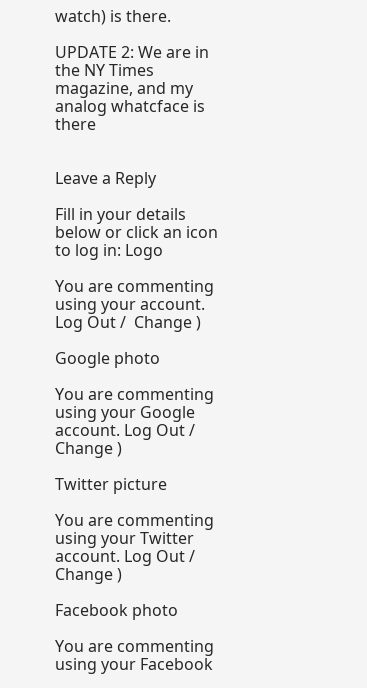watch) is there.

UPDATE 2: We are in the NY Times magazine, and my analog whatcface is there


Leave a Reply

Fill in your details below or click an icon to log in: Logo

You are commenting using your account. Log Out /  Change )

Google photo

You are commenting using your Google account. Log Out /  Change )

Twitter picture

You are commenting using your Twitter account. Log Out /  Change )

Facebook photo

You are commenting using your Facebook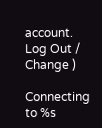account. Log Out /  Change )

Connecting to %s